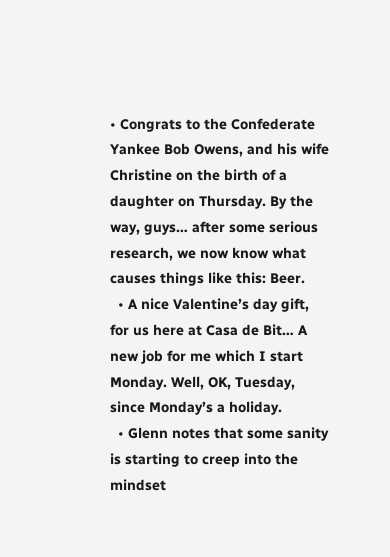• Congrats to the Confederate Yankee Bob Owens, and his wife Christine on the birth of a daughter on Thursday. By the way, guys… after some serious research, we now know what causes things like this: Beer.
  • A nice Valentine’s day gift, for us here at Casa de Bit… A new job for me which I start Monday. Well, OK, Tuesday, since Monday’s a holiday.
  • Glenn notes that some sanity is starting to creep into the mindset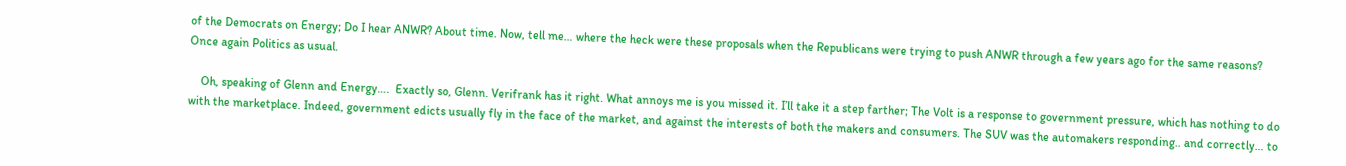of the Democrats on Energy; Do I hear ANWR? About time. Now, tell me… where the heck were these proposals when the Republicans were trying to push ANWR through a few years ago for the same reasons? Once again Politics as usual.

    Oh, speaking of Glenn and Energy….  Exactly so, Glenn. Verifrank has it right. What annoys me is you missed it. I’ll take it a step farther; The Volt is a response to government pressure, which has nothing to do with the marketplace. Indeed, government edicts usually fly in the face of the market, and against the interests of both the makers and consumers. The SUV was the automakers responding.. and correctly… to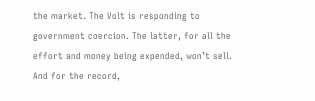the market. The Volt is responding to government coercion. The latter, for all the effort and money being expended, won’t sell. And for the record,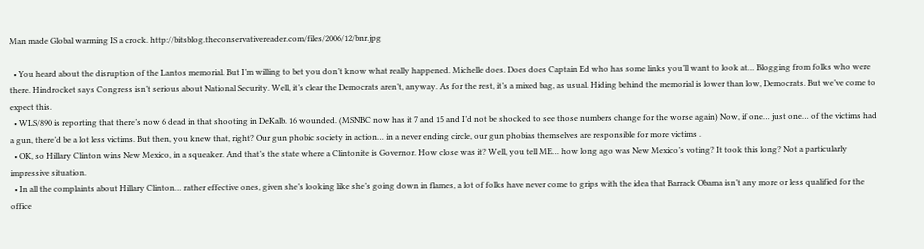Man made Global warming IS a crock. http://bitsblog.theconservativereader.com/files/2006/12/bnr.jpg

  • You heard about the disruption of the Lantos memorial. But I’m willing to bet you don’t know what really happened. Michelle does. Does does Captain Ed who has some links you’ll want to look at… Blogging from folks who were there. Hindrocket says Congress isn’t serious about National Security. Well, it’s clear the Democrats aren’t, anyway. As for the rest, it’s a mixed bag, as usual. Hiding behind the memorial is lower than low, Democrats. But we’ve come to expect this.
  • WLS/890 is reporting that there’s now 6 dead in that shooting in DeKalb. 16 wounded. (MSNBC now has it 7 and 15 and I’d not be shocked to see those numbers change for the worse again) Now, if one… just one… of the victims had a gun, there’d be a lot less victims. But then, you knew that, right? Our gun phobic society in action… in a never ending circle, our gun phobias themselves are responsible for more victims .
  • OK, so Hillary Clinton wins New Mexico, in a squeaker. And that’s the state where a Clintonite is Governor. How close was it? Well, you tell ME… how long ago was New Mexico’s voting? It took this long? Not a particularly impressive situation.
  • In all the complaints about Hillary Clinton… rather effective ones, given she’s looking like she’s going down in flames, a lot of folks have never come to grips with the idea that Barrack Obama isn’t any more or less qualified for the office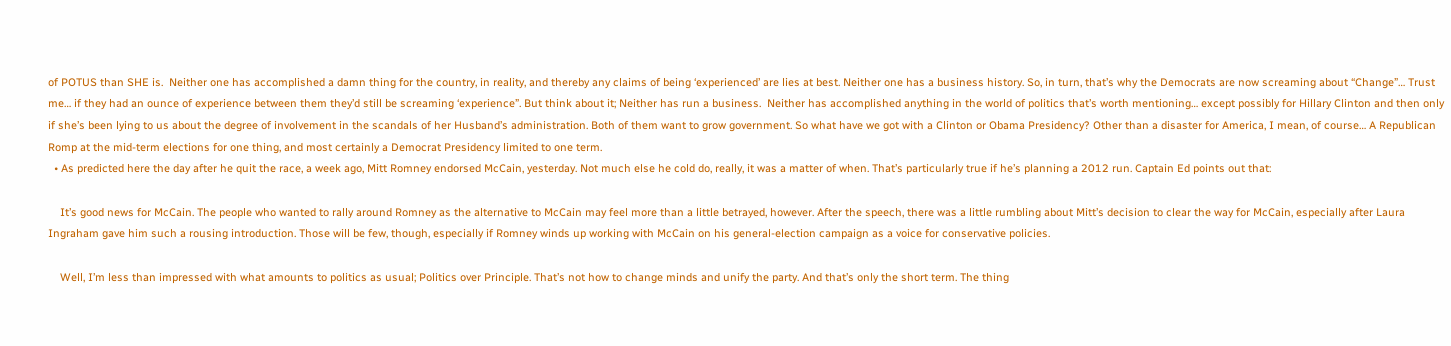of POTUS than SHE is.  Neither one has accomplished a damn thing for the country, in reality, and thereby any claims of being ‘experienced’ are lies at best. Neither one has a business history. So, in turn, that’s why the Democrats are now screaming about “Change”… Trust me… if they had an ounce of experience between them they’d still be screaming ‘experience”. But think about it; Neither has run a business.  Neither has accomplished anything in the world of politics that’s worth mentioning… except possibly for Hillary Clinton and then only if she’s been lying to us about the degree of involvement in the scandals of her Husband’s administration. Both of them want to grow government. So what have we got with a Clinton or Obama Presidency? Other than a disaster for America, I mean, of course… A Republican Romp at the mid-term elections for one thing, and most certainly a Democrat Presidency limited to one term.
  • As predicted here the day after he quit the race, a week ago, Mitt Romney endorsed McCain, yesterday. Not much else he cold do, really, it was a matter of when. That’s particularly true if he’s planning a 2012 run. Captain Ed points out that:

    It’s good news for McCain. The people who wanted to rally around Romney as the alternative to McCain may feel more than a little betrayed, however. After the speech, there was a little rumbling about Mitt’s decision to clear the way for McCain, especially after Laura Ingraham gave him such a rousing introduction. Those will be few, though, especially if Romney winds up working with McCain on his general-election campaign as a voice for conservative policies.

    Well, I’m less than impressed with what amounts to politics as usual; Politics over Principle. That’s not how to change minds and unify the party. And that’s only the short term. The thing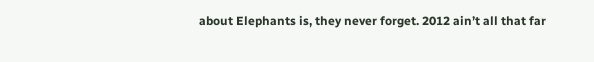about Elephants is, they never forget. 2012 ain’t all that far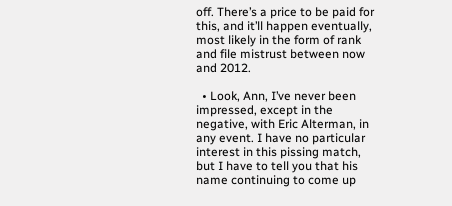off. There’s a price to be paid for this, and it’ll happen eventually, most likely in the form of rank and file mistrust between now and 2012.

  • Look, Ann, I’ve never been impressed, except in the negative, with Eric Alterman, in any event. I have no particular interest in this pissing match, but I have to tell you that his name continuing to come up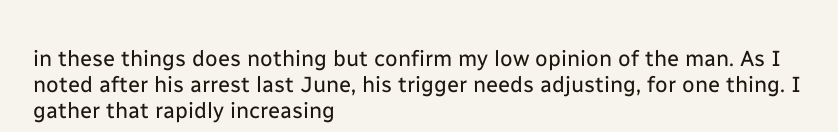in these things does nothing but confirm my low opinion of the man. As I noted after his arrest last June, his trigger needs adjusting, for one thing. I gather that rapidly increasing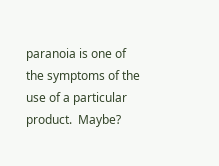paranoia is one of the symptoms of the use of a particular product.  Maybe?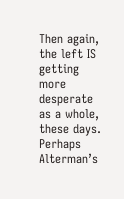Then again, the left IS getting more desperate as a whole, these days. Perhaps Alterman’s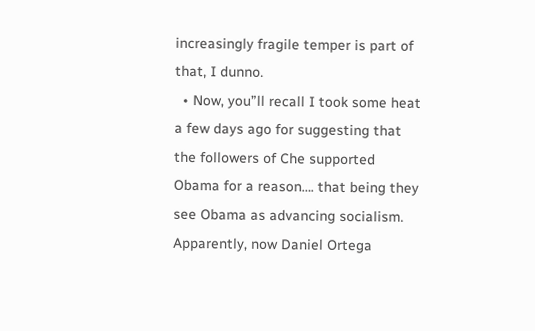increasingly fragile temper is part of that, I dunno.
  • Now, you”ll recall I took some heat a few days ago for suggesting that the followers of Che supported Obama for a reason…. that being they see Obama as advancing socialism. Apparently, now Daniel Ortega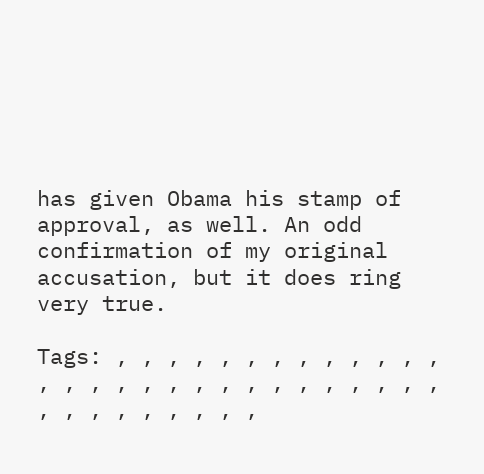has given Obama his stamp of approval, as well. An odd confirmation of my original accusation, but it does ring very true.

Tags: , , , , , , , , , , , , , , , , , , , , , , , , , , , , , , , , , , , , , ,